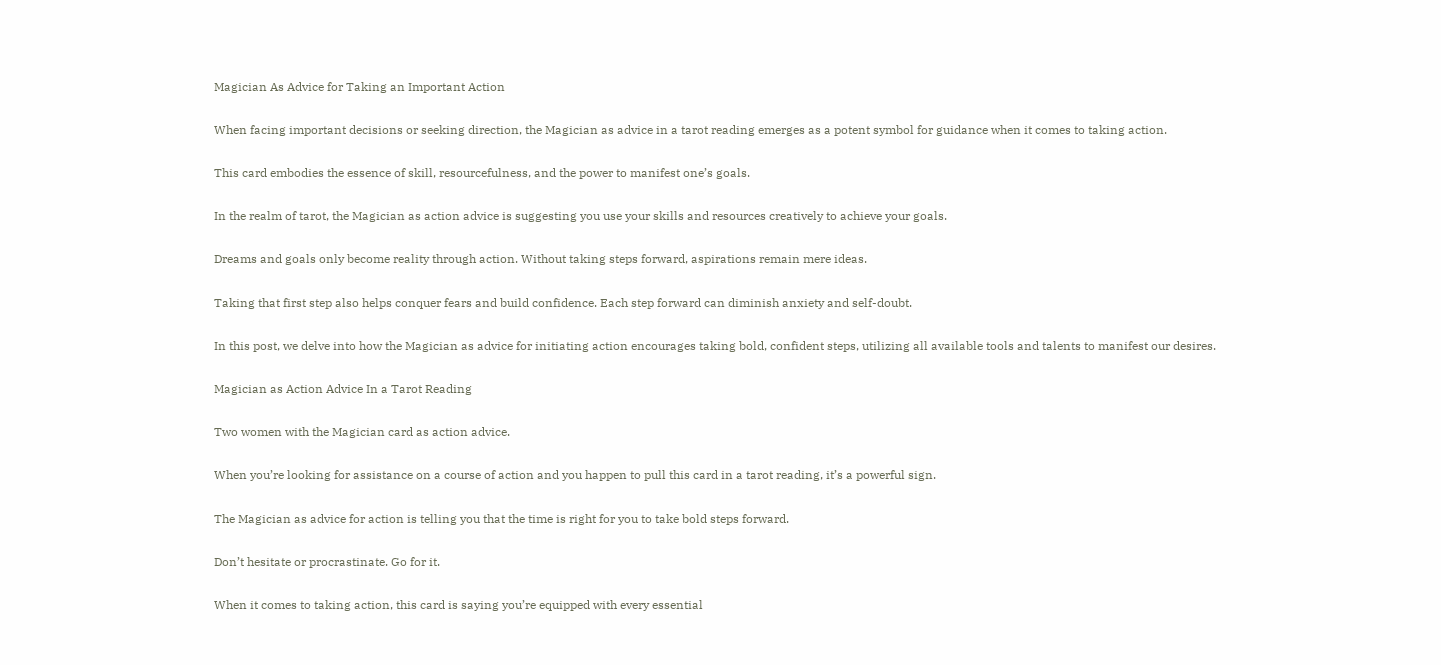Magician As Advice for Taking an Important Action

When facing important decisions or seeking direction, the Magician as advice in a tarot reading emerges as a potent symbol for guidance when it comes to taking action.

This card embodies the essence of skill, resourcefulness, and the power to manifest one’s goals.

In the realm of tarot, the Magician as action advice is suggesting you use your skills and resources creatively to achieve your goals.

Dreams and goals only become reality through action. Without taking steps forward, aspirations remain mere ideas.

Taking that first step also helps conquer fears and build confidence. Each step forward can diminish anxiety and self-doubt.

In this post, we delve into how the Magician as advice for initiating action encourages taking bold, confident steps, utilizing all available tools and talents to manifest our desires.

Magician as Action Advice In a Tarot Reading

Two women with the Magician card as action advice.

When you’re looking for assistance on a course of action and you happen to pull this card in a tarot reading, it’s a powerful sign.

The Magician as advice for action is telling you that the time is right for you to take bold steps forward.

Don’t hesitate or procrastinate. Go for it.

When it comes to taking action, this card is saying you’re equipped with every essential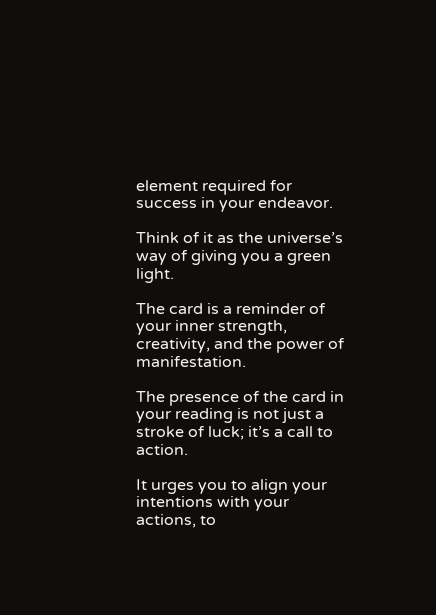element required for success in your endeavor.

Think of it as the universe’s way of giving you a green light.

The card is a reminder of your inner strength, creativity, and the power of manifestation.

The presence of the card in your reading is not just a stroke of luck; it’s a call to action.

It urges you to align your intentions with your actions, to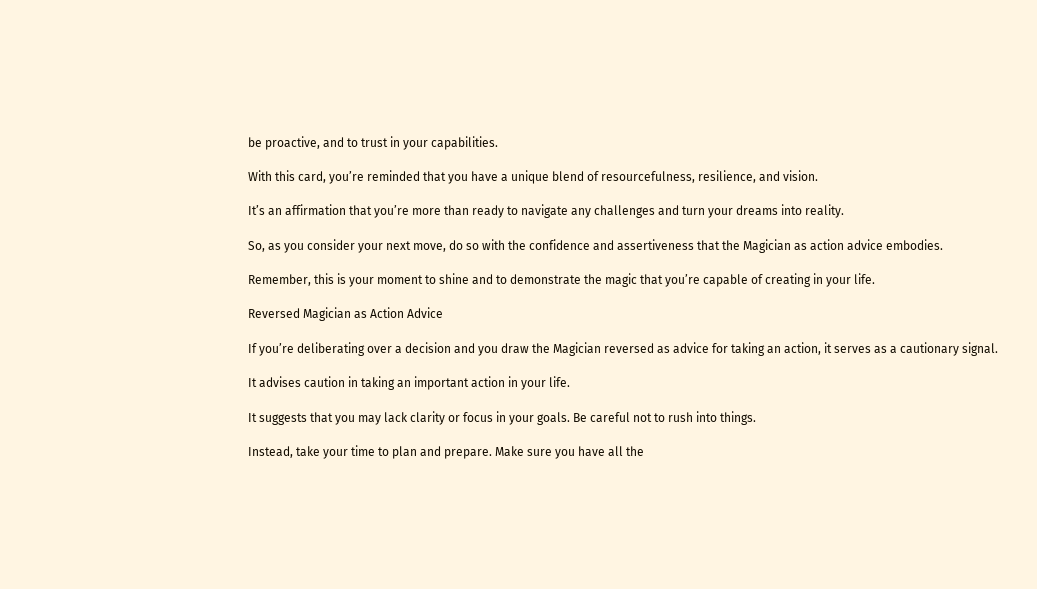be proactive, and to trust in your capabilities.

With this card, you’re reminded that you have a unique blend of resourcefulness, resilience, and vision.

It’s an affirmation that you’re more than ready to navigate any challenges and turn your dreams into reality.

So, as you consider your next move, do so with the confidence and assertiveness that the Magician as action advice embodies.

Remember, this is your moment to shine and to demonstrate the magic that you’re capable of creating in your life.

Reversed Magician as Action Advice

If you’re deliberating over a decision and you draw the Magician reversed as advice for taking an action, it serves as a cautionary signal.

It advises caution in taking an important action in your life.

It suggests that you may lack clarity or focus in your goals. Be careful not to rush into things.

Instead, take your time to plan and prepare. Make sure you have all the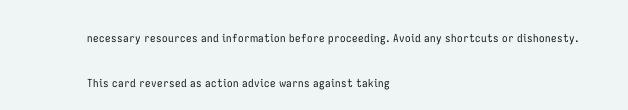necessary resources and information before proceeding. Avoid any shortcuts or dishonesty.

This card reversed as action advice warns against taking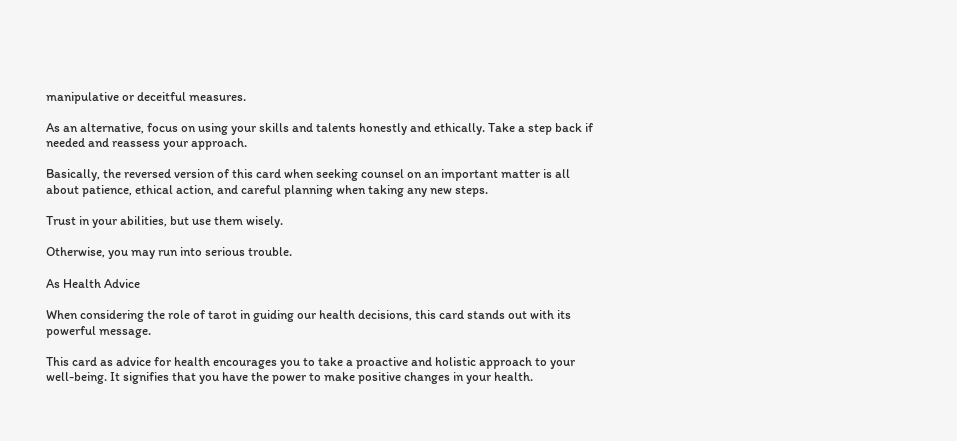manipulative or deceitful measures.

As an alternative, focus on using your skills and talents honestly and ethically. Take a step back if needed and reassess your approach.

Basically, the reversed version of this card when seeking counsel on an important matter is all about patience, ethical action, and careful planning when taking any new steps.

Trust in your abilities, but use them wisely.

Otherwise, you may run into serious trouble.

As Health Advice

When considering the role of tarot in guiding our health decisions, this card stands out with its powerful message.

This card as advice for health encourages you to take a proactive and holistic approach to your well-being. It signifies that you have the power to make positive changes in your health.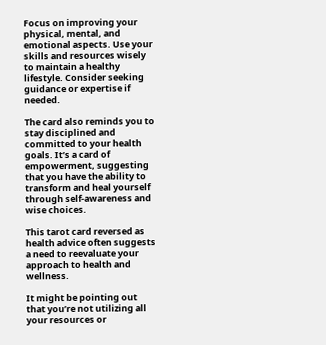Focus on improving your physical, mental, and emotional aspects. Use your skills and resources wisely to maintain a healthy lifestyle. Consider seeking guidance or expertise if needed.

The card also reminds you to stay disciplined and committed to your health goals. It’s a card of empowerment, suggesting that you have the ability to transform and heal yourself through self-awareness and wise choices.

This tarot card reversed as health advice often suggests a need to reevaluate your approach to health and wellness.

It might be pointing out that you’re not utilizing all your resources or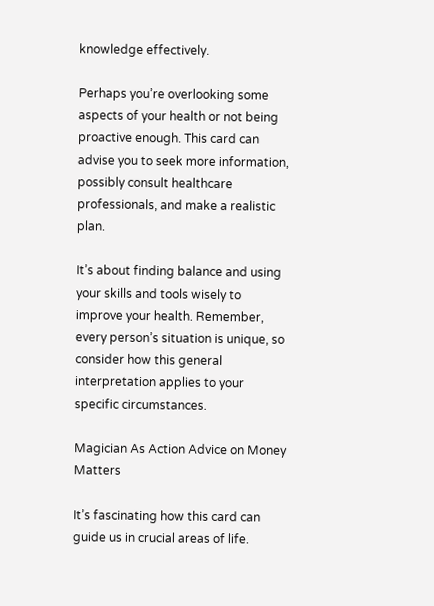knowledge effectively.

Perhaps you’re overlooking some aspects of your health or not being proactive enough. This card can advise you to seek more information, possibly consult healthcare professionals, and make a realistic plan.

It’s about finding balance and using your skills and tools wisely to improve your health. Remember, every person’s situation is unique, so consider how this general interpretation applies to your specific circumstances.

Magician As Action Advice on Money Matters

It’s fascinating how this card can guide us in crucial areas of life.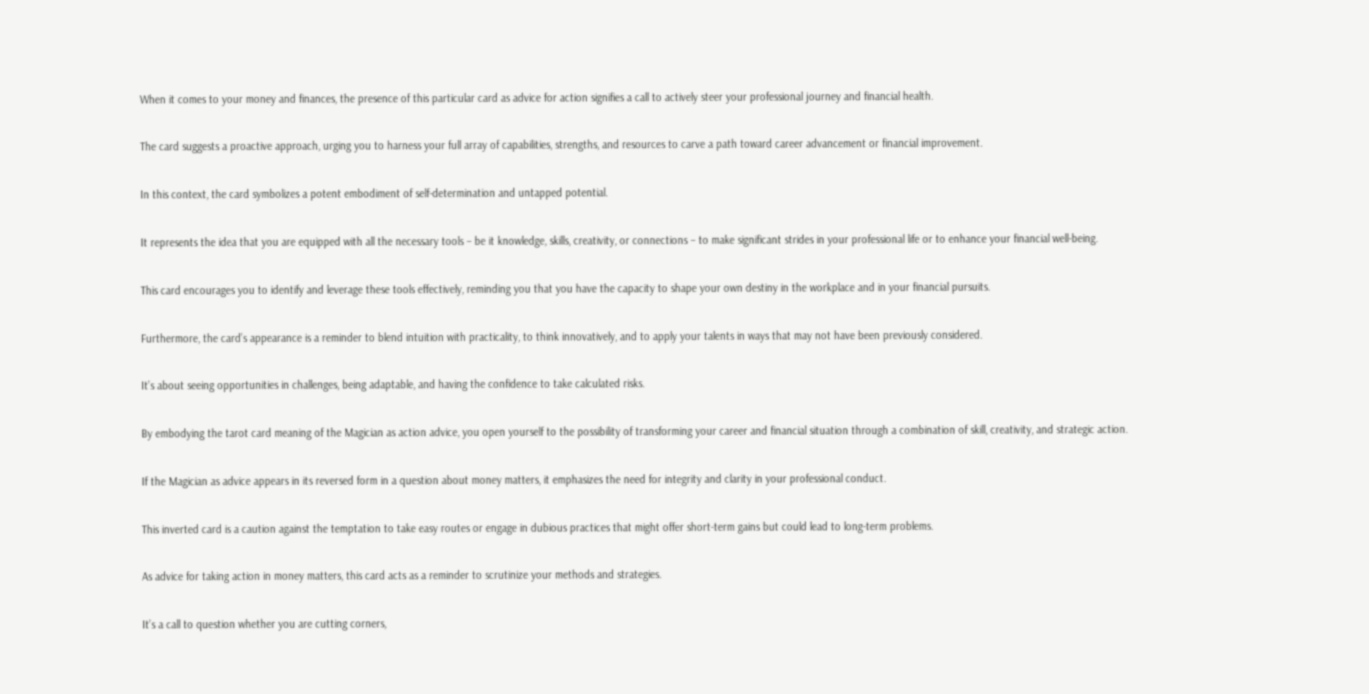When it comes to your money and finances, the presence of this particular card as advice for action signifies a call to actively steer your professional journey and financial health.

The card suggests a proactive approach, urging you to harness your full array of capabilities, strengths, and resources to carve a path toward career advancement or financial improvement.

In this context, the card symbolizes a potent embodiment of self-determination and untapped potential.

It represents the idea that you are equipped with all the necessary tools – be it knowledge, skills, creativity, or connections – to make significant strides in your professional life or to enhance your financial well-being.

This card encourages you to identify and leverage these tools effectively, reminding you that you have the capacity to shape your own destiny in the workplace and in your financial pursuits.

Furthermore, the card’s appearance is a reminder to blend intuition with practicality, to think innovatively, and to apply your talents in ways that may not have been previously considered.

It’s about seeing opportunities in challenges, being adaptable, and having the confidence to take calculated risks.

By embodying the tarot card meaning of the Magician as action advice, you open yourself to the possibility of transforming your career and financial situation through a combination of skill, creativity, and strategic action.

If the Magician as advice appears in its reversed form in a question about money matters, it emphasizes the need for integrity and clarity in your professional conduct.

This inverted card is a caution against the temptation to take easy routes or engage in dubious practices that might offer short-term gains but could lead to long-term problems.

As advice for taking action in money matters, this card acts as a reminder to scrutinize your methods and strategies.

It’s a call to question whether you are cutting corners,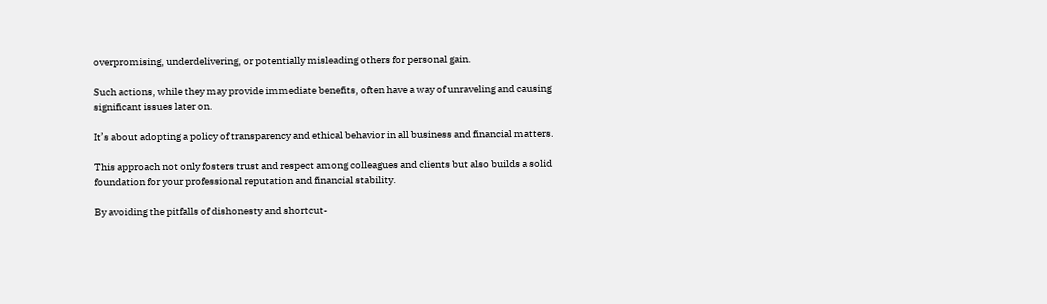overpromising, underdelivering, or potentially misleading others for personal gain.

Such actions, while they may provide immediate benefits, often have a way of unraveling and causing significant issues later on.

It’s about adopting a policy of transparency and ethical behavior in all business and financial matters.

This approach not only fosters trust and respect among colleagues and clients but also builds a solid foundation for your professional reputation and financial stability.

By avoiding the pitfalls of dishonesty and shortcut-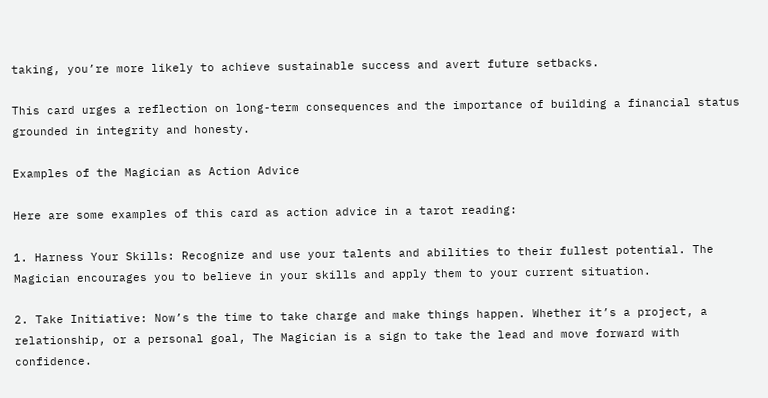taking, you’re more likely to achieve sustainable success and avert future setbacks.

This card urges a reflection on long-term consequences and the importance of building a financial status grounded in integrity and honesty.

Examples of the Magician as Action Advice

Here are some examples of this card as action advice in a tarot reading:

1. Harness Your Skills: Recognize and use your talents and abilities to their fullest potential. The Magician encourages you to believe in your skills and apply them to your current situation.

2. Take Initiative: Now’s the time to take charge and make things happen. Whether it’s a project, a relationship, or a personal goal, The Magician is a sign to take the lead and move forward with confidence.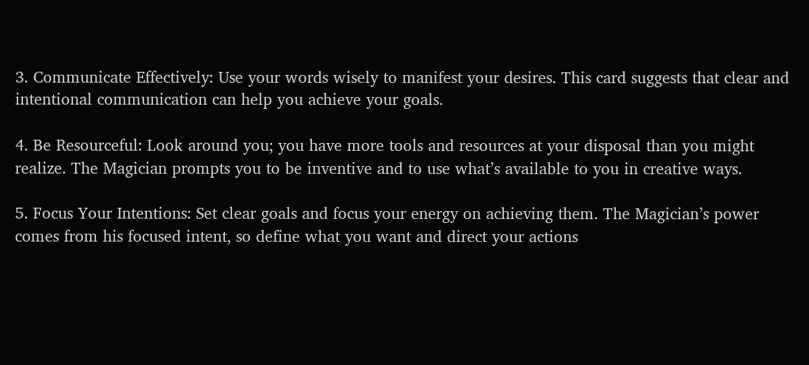3. Communicate Effectively: Use your words wisely to manifest your desires. This card suggests that clear and intentional communication can help you achieve your goals.

4. Be Resourceful: Look around you; you have more tools and resources at your disposal than you might realize. The Magician prompts you to be inventive and to use what’s available to you in creative ways.

5. Focus Your Intentions: Set clear goals and focus your energy on achieving them. The Magician’s power comes from his focused intent, so define what you want and direct your actions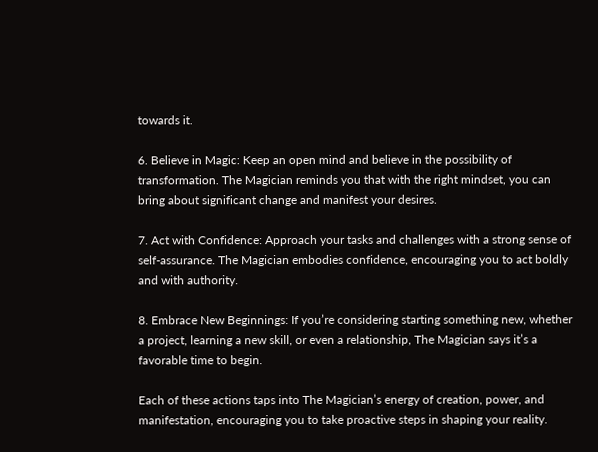towards it.

6. Believe in Magic: Keep an open mind and believe in the possibility of transformation. The Magician reminds you that with the right mindset, you can bring about significant change and manifest your desires.

7. Act with Confidence: Approach your tasks and challenges with a strong sense of self-assurance. The Magician embodies confidence, encouraging you to act boldly and with authority.

8. Embrace New Beginnings: If you’re considering starting something new, whether a project, learning a new skill, or even a relationship, The Magician says it’s a favorable time to begin.

Each of these actions taps into The Magician’s energy of creation, power, and manifestation, encouraging you to take proactive steps in shaping your reality.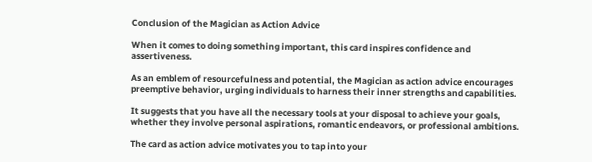Conclusion of the Magician as Action Advice

When it comes to doing something important, this card inspires confidence and assertiveness.

As an emblem of resourcefulness and potential, the Magician as action advice encourages preemptive behavior, urging individuals to harness their inner strengths and capabilities.

It suggests that you have all the necessary tools at your disposal to achieve your goals, whether they involve personal aspirations, romantic endeavors, or professional ambitions.

The card as action advice motivates you to tap into your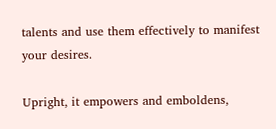talents and use them effectively to manifest your desires.

Upright, it empowers and emboldens,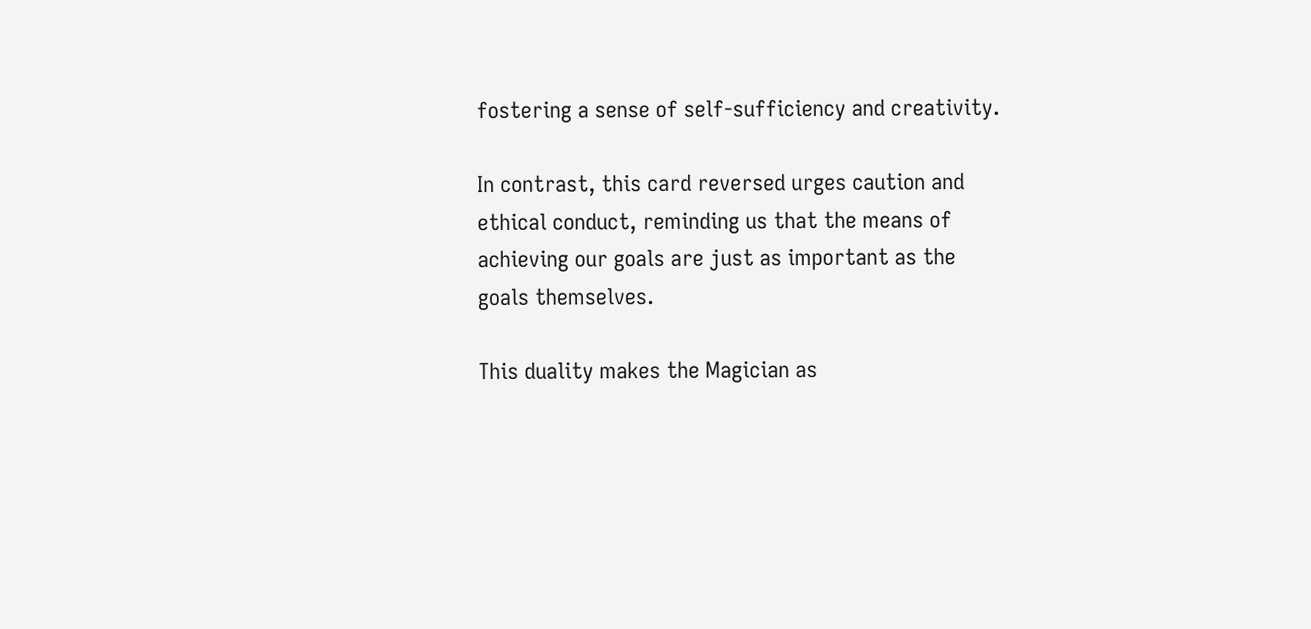fostering a sense of self-sufficiency and creativity.

In contrast, this card reversed urges caution and ethical conduct, reminding us that the means of achieving our goals are just as important as the goals themselves.

This duality makes the Magician as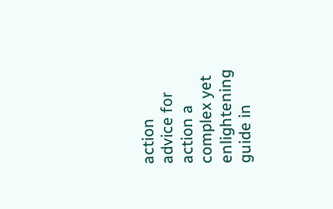action advice for action a complex yet enlightening guide in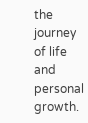the journey of life and personal growth.